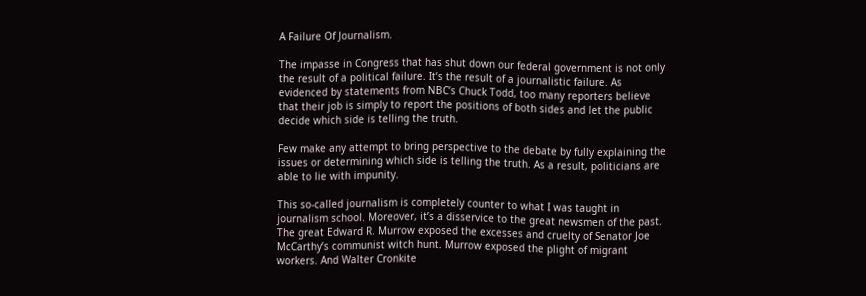A Failure Of Journalism.

The impasse in Congress that has shut down our federal government is not only the result of a political failure. It’s the result of a journalistic failure. As evidenced by statements from NBC’s Chuck Todd, too many reporters believe that their job is simply to report the positions of both sides and let the public decide which side is telling the truth.

Few make any attempt to bring perspective to the debate by fully explaining the issues or determining which side is telling the truth. As a result, politicians are able to lie with impunity.

This so-called journalism is completely counter to what I was taught in journalism school. Moreover, it’s a disservice to the great newsmen of the past. The great Edward R. Murrow exposed the excesses and cruelty of Senator Joe McCarthy’s communist witch hunt. Murrow exposed the plight of migrant workers. And Walter Cronkite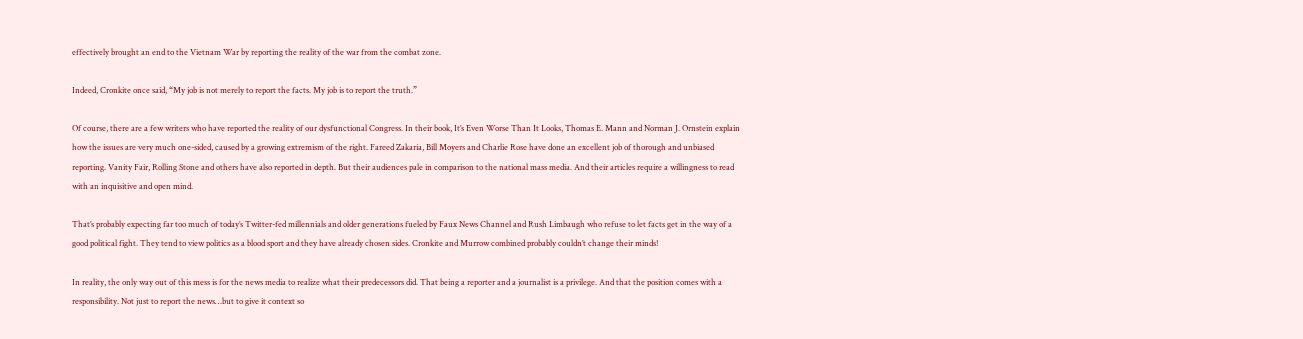effectively brought an end to the Vietnam War by reporting the reality of the war from the combat zone.

Indeed, Cronkite once said, “My job is not merely to report the facts. My job is to report the truth.”

Of course, there are a few writers who have reported the reality of our dysfunctional Congress. In their book, It’s Even Worse Than It Looks, Thomas E. Mann and Norman J. Ornstein explain how the issues are very much one-sided, caused by a growing extremism of the right. Fareed Zakaria, Bill Moyers and Charlie Rose have done an excellent job of thorough and unbiased reporting. Vanity Fair, Rolling Stone and others have also reported in depth. But their audiences pale in comparison to the national mass media. And their articles require a willingness to read with an inquisitive and open mind.

That’s probably expecting far too much of today’s Twitter-fed millennials and older generations fueled by Faux News Channel and Rush Limbaugh who refuse to let facts get in the way of a good political fight. They tend to view politics as a blood sport and they have already chosen sides. Cronkite and Murrow combined probably couldn’t change their minds!

In reality, the only way out of this mess is for the news media to realize what their predecessors did. That being a reporter and a journalist is a privilege. And that the position comes with a responsibility. Not just to report the news…but to give it context so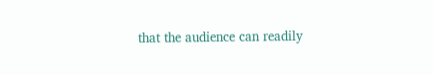that the audience can readily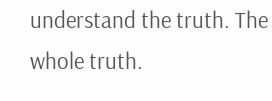understand the truth. The whole truth.